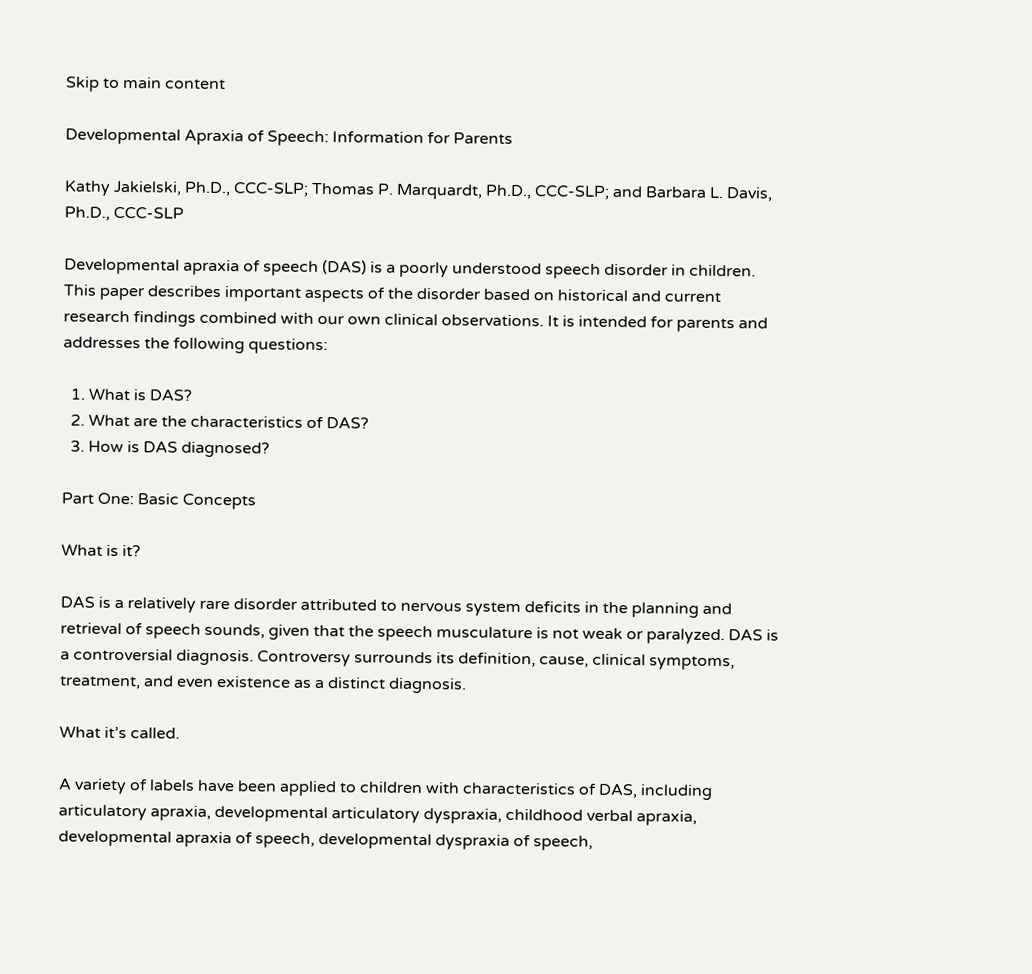Skip to main content

Developmental Apraxia of Speech: Information for Parents

Kathy Jakielski, Ph.D., CCC-SLP; Thomas P. Marquardt, Ph.D., CCC-SLP; and Barbara L. Davis, Ph.D., CCC-SLP

Developmental apraxia of speech (DAS) is a poorly understood speech disorder in children. This paper describes important aspects of the disorder based on historical and current research findings combined with our own clinical observations. It is intended for parents and addresses the following questions:

  1. What is DAS?
  2. What are the characteristics of DAS?
  3. How is DAS diagnosed?

Part One: Basic Concepts

What is it?

DAS is a relatively rare disorder attributed to nervous system deficits in the planning and retrieval of speech sounds, given that the speech musculature is not weak or paralyzed. DAS is a controversial diagnosis. Controversy surrounds its definition, cause, clinical symptoms, treatment, and even existence as a distinct diagnosis.

What it’s called.

A variety of labels have been applied to children with characteristics of DAS, including articulatory apraxia, developmental articulatory dyspraxia, childhood verbal apraxia, developmental apraxia of speech, developmental dyspraxia of speech,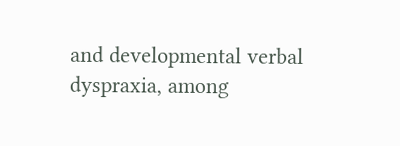and developmental verbal dyspraxia, among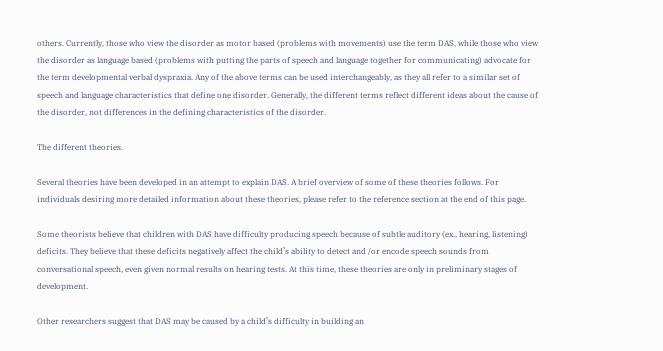others. Currently, those who view the disorder as motor based (problems with movements) use the term DAS, while those who view the disorder as language based (problems with putting the parts of speech and language together for communicating) advocate for the term developmental verbal dyspraxia. Any of the above terms can be used interchangeably, as they all refer to a similar set of speech and language characteristics that define one disorder. Generally, the different terms reflect different ideas about the cause of the disorder, not differences in the defining characteristics of the disorder.

The different theories.

Several theories have been developed in an attempt to explain DAS. A brief overview of some of these theories follows. For individuals desiring more detailed information about these theories, please refer to the reference section at the end of this page.

Some theorists believe that children with DAS have difficulty producing speech because of subtle auditory (ex., hearing, listening) deficits. They believe that these deficits negatively affect the child’s ability to detect and /or encode speech sounds from conversational speech, even given normal results on hearing tests. At this time, these theories are only in preliminary stages of development.

Other researchers suggest that DAS may be caused by a child’s difficulty in building an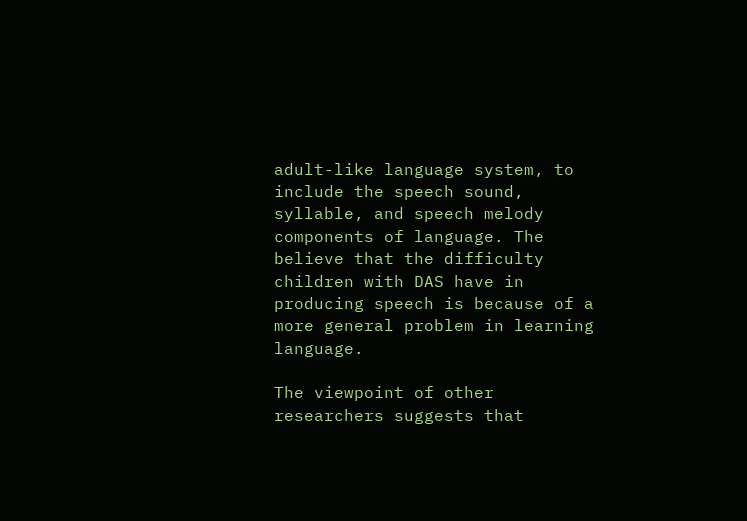adult-like language system, to include the speech sound, syllable, and speech melody components of language. The believe that the difficulty children with DAS have in producing speech is because of a more general problem in learning language.

The viewpoint of other researchers suggests that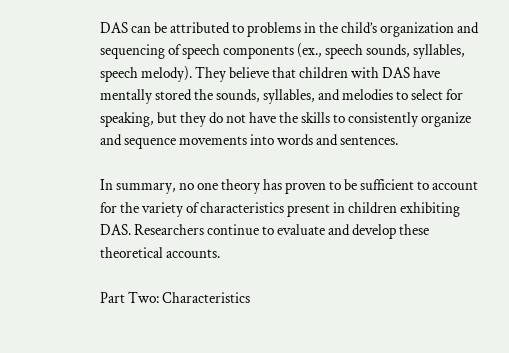DAS can be attributed to problems in the child’s organization and sequencing of speech components (ex., speech sounds, syllables, speech melody). They believe that children with DAS have mentally stored the sounds, syllables, and melodies to select for speaking, but they do not have the skills to consistently organize and sequence movements into words and sentences.

In summary, no one theory has proven to be sufficient to account for the variety of characteristics present in children exhibiting DAS. Researchers continue to evaluate and develop these theoretical accounts.

Part Two: Characteristics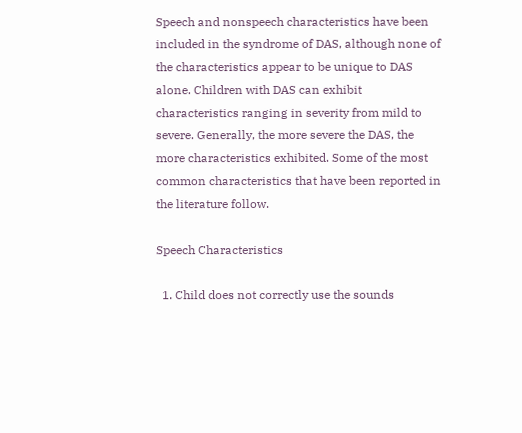Speech and nonspeech characteristics have been included in the syndrome of DAS, although none of the characteristics appear to be unique to DAS alone. Children with DAS can exhibit characteristics ranging in severity from mild to severe. Generally, the more severe the DAS, the more characteristics exhibited. Some of the most common characteristics that have been reported in the literature follow.

Speech Characteristics

  1. Child does not correctly use the sounds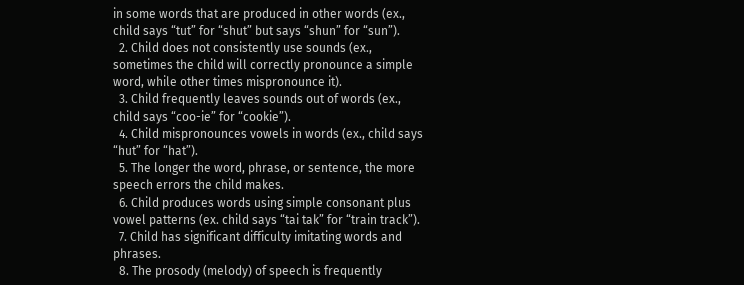in some words that are produced in other words (ex., child says “tut” for “shut” but says “shun” for “sun”).
  2. Child does not consistently use sounds (ex., sometimes the child will correctly pronounce a simple word, while other times mispronounce it).
  3. Child frequently leaves sounds out of words (ex., child says “coo-ie” for “cookie”).
  4. Child mispronounces vowels in words (ex., child says “hut” for “hat”).
  5. The longer the word, phrase, or sentence, the more speech errors the child makes.
  6. Child produces words using simple consonant plus vowel patterns (ex. child says “tai tak” for “train track”).
  7. Child has significant difficulty imitating words and phrases.
  8. The prosody (melody) of speech is frequently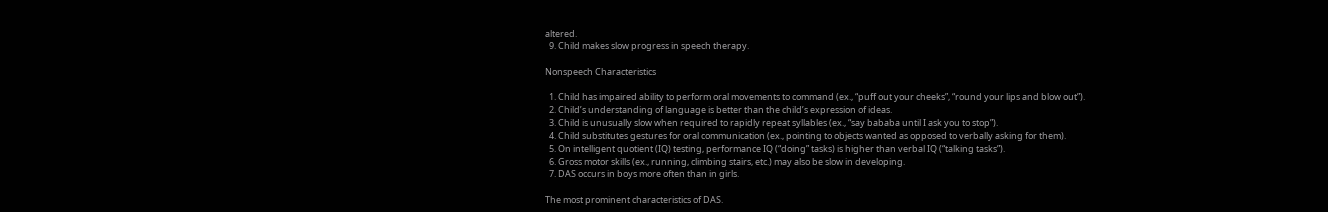altered.
  9. Child makes slow progress in speech therapy.

Nonspeech Characteristics

  1. Child has impaired ability to perform oral movements to command (ex., “puff out your cheeks”, “round your lips and blow out”).
  2. Child’s understanding of language is better than the child’s expression of ideas.
  3. Child is unusually slow when required to rapidly repeat syllables (ex., “say bababa until I ask you to stop”).
  4. Child substitutes gestures for oral communication (ex., pointing to objects wanted as opposed to verbally asking for them).
  5. On intelligent quotient (IQ) testing, performance IQ (“doing” tasks) is higher than verbal IQ (“talking tasks”).
  6. Gross motor skills (ex., running, climbing stairs, etc.) may also be slow in developing.
  7. DAS occurs in boys more often than in girls.

The most prominent characteristics of DAS.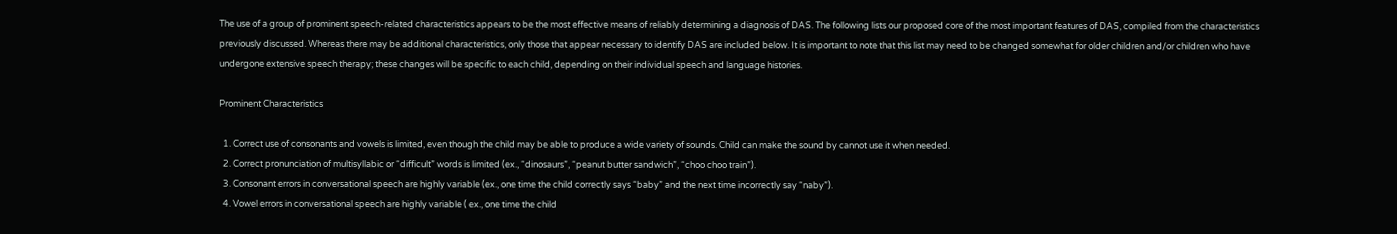The use of a group of prominent speech-related characteristics appears to be the most effective means of reliably determining a diagnosis of DAS. The following lists our proposed core of the most important features of DAS, compiled from the characteristics previously discussed. Whereas there may be additional characteristics, only those that appear necessary to identify DAS are included below. It is important to note that this list may need to be changed somewhat for older children and/or children who have undergone extensive speech therapy; these changes will be specific to each child, depending on their individual speech and language histories.

Prominent Characteristics

  1. Correct use of consonants and vowels is limited, even though the child may be able to produce a wide variety of sounds. Child can make the sound by cannot use it when needed.
  2. Correct pronunciation of multisyllabic or “difficult” words is limited (ex., “dinosaurs”, “peanut butter sandwich”, “choo choo train”).
  3. Consonant errors in conversational speech are highly variable (ex., one time the child correctly says “baby” and the next time incorrectly say “naby”).
  4. Vowel errors in conversational speech are highly variable ( ex., one time the child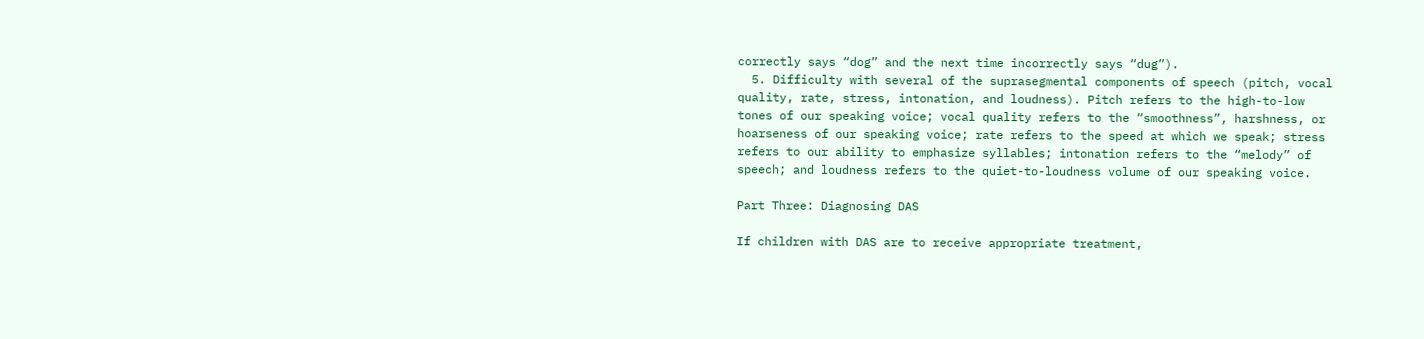correctly says “dog” and the next time incorrectly says “dug”).
  5. Difficulty with several of the suprasegmental components of speech (pitch, vocal quality, rate, stress, intonation, and loudness). Pitch refers to the high-to-low tones of our speaking voice; vocal quality refers to the “smoothness”, harshness, or hoarseness of our speaking voice; rate refers to the speed at which we speak; stress refers to our ability to emphasize syllables; intonation refers to the “melody” of speech; and loudness refers to the quiet-to-loudness volume of our speaking voice.

Part Three: Diagnosing DAS

If children with DAS are to receive appropriate treatment,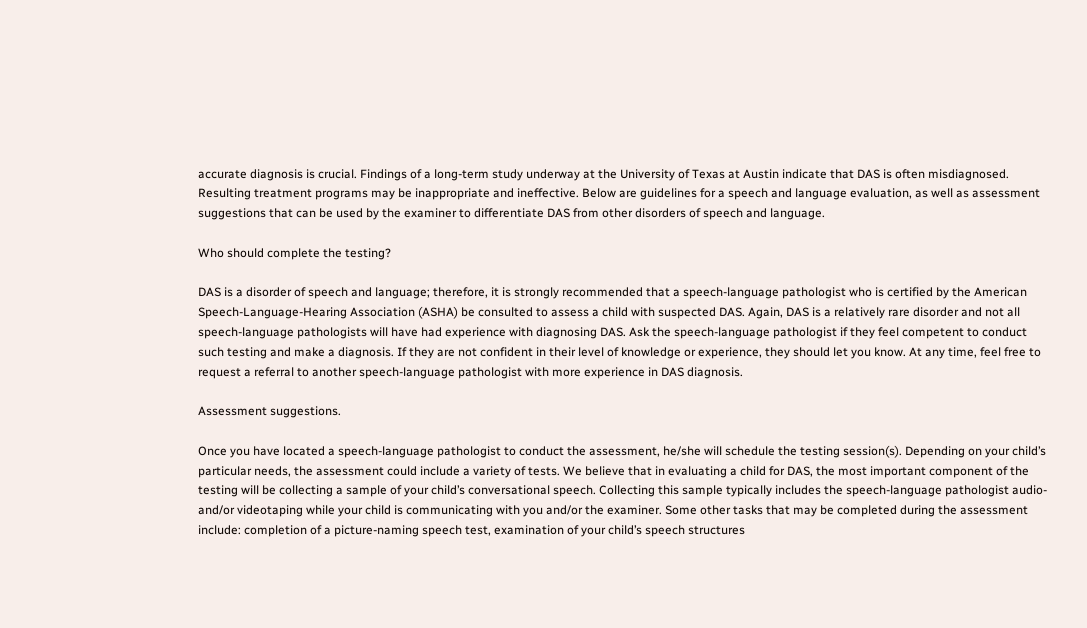accurate diagnosis is crucial. Findings of a long-term study underway at the University of Texas at Austin indicate that DAS is often misdiagnosed. Resulting treatment programs may be inappropriate and ineffective. Below are guidelines for a speech and language evaluation, as well as assessment suggestions that can be used by the examiner to differentiate DAS from other disorders of speech and language.

Who should complete the testing?

DAS is a disorder of speech and language; therefore, it is strongly recommended that a speech-language pathologist who is certified by the American Speech-Language-Hearing Association (ASHA) be consulted to assess a child with suspected DAS. Again, DAS is a relatively rare disorder and not all speech-language pathologists will have had experience with diagnosing DAS. Ask the speech-language pathologist if they feel competent to conduct such testing and make a diagnosis. If they are not confident in their level of knowledge or experience, they should let you know. At any time, feel free to request a referral to another speech-language pathologist with more experience in DAS diagnosis.

Assessment suggestions.

Once you have located a speech-language pathologist to conduct the assessment, he/she will schedule the testing session(s). Depending on your child’s particular needs, the assessment could include a variety of tests. We believe that in evaluating a child for DAS, the most important component of the testing will be collecting a sample of your child’s conversational speech. Collecting this sample typically includes the speech-language pathologist audio- and/or videotaping while your child is communicating with you and/or the examiner. Some other tasks that may be completed during the assessment include: completion of a picture-naming speech test, examination of your child’s speech structures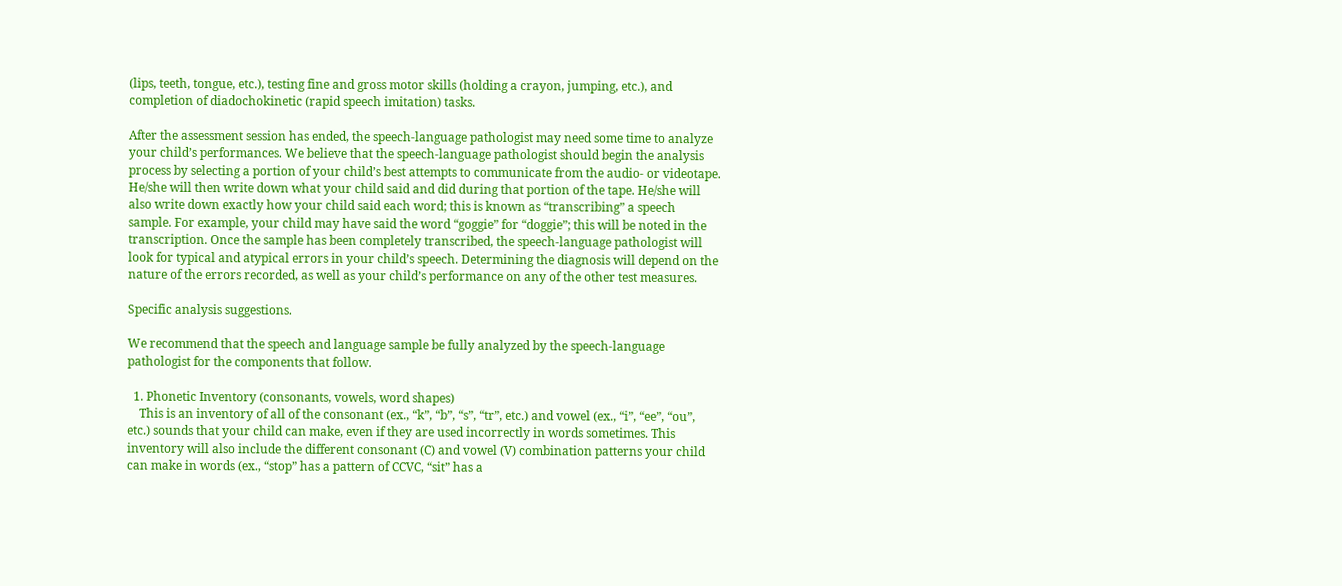(lips, teeth, tongue, etc.), testing fine and gross motor skills (holding a crayon, jumping, etc.), and completion of diadochokinetic (rapid speech imitation) tasks.

After the assessment session has ended, the speech-language pathologist may need some time to analyze your child’s performances. We believe that the speech-language pathologist should begin the analysis process by selecting a portion of your child’s best attempts to communicate from the audio- or videotape. He/she will then write down what your child said and did during that portion of the tape. He/she will also write down exactly how your child said each word; this is known as “transcribing” a speech sample. For example, your child may have said the word “goggie” for “doggie”; this will be noted in the transcription. Once the sample has been completely transcribed, the speech-language pathologist will look for typical and atypical errors in your child’s speech. Determining the diagnosis will depend on the nature of the errors recorded, as well as your child’s performance on any of the other test measures.

Specific analysis suggestions.

We recommend that the speech and language sample be fully analyzed by the speech-language pathologist for the components that follow.

  1. Phonetic Inventory (consonants, vowels, word shapes)
    This is an inventory of all of the consonant (ex., “k”, “b”, “s”, “tr”, etc.) and vowel (ex., “i”, “ee”, “ou”, etc.) sounds that your child can make, even if they are used incorrectly in words sometimes. This inventory will also include the different consonant (C) and vowel (V) combination patterns your child can make in words (ex., “stop” has a pattern of CCVC, “sit” has a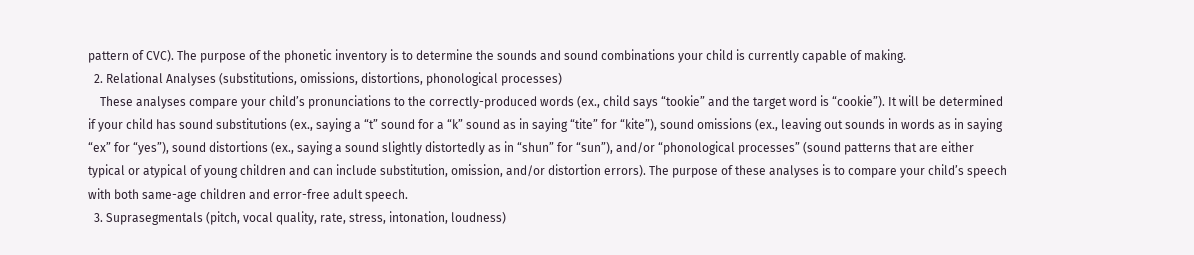pattern of CVC). The purpose of the phonetic inventory is to determine the sounds and sound combinations your child is currently capable of making.
  2. Relational Analyses (substitutions, omissions, distortions, phonological processes)
    These analyses compare your child’s pronunciations to the correctly-produced words (ex., child says “tookie” and the target word is “cookie”). It will be determined if your child has sound substitutions (ex., saying a “t” sound for a “k” sound as in saying “tite” for “kite”), sound omissions (ex., leaving out sounds in words as in saying “ex” for “yes”), sound distortions (ex., saying a sound slightly distortedly as in “shun” for “sun”), and/or “phonological processes” (sound patterns that are either typical or atypical of young children and can include substitution, omission, and/or distortion errors). The purpose of these analyses is to compare your child’s speech with both same-age children and error-free adult speech.
  3. Suprasegmentals (pitch, vocal quality, rate, stress, intonation, loudness)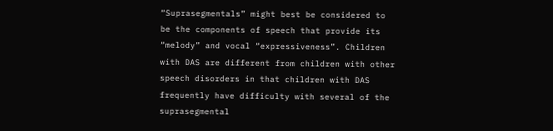“Suprasegmentals” might best be considered to be the components of speech that provide its “melody” and vocal “expressiveness”. Children with DAS are different from children with other speech disorders in that children with DAS frequently have difficulty with several of the suprasegmental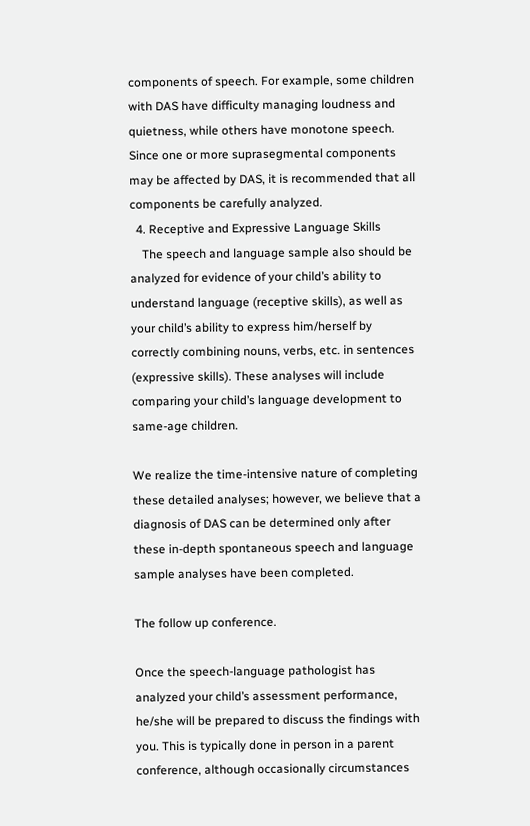components of speech. For example, some children with DAS have difficulty managing loudness and quietness, while others have monotone speech. Since one or more suprasegmental components may be affected by DAS, it is recommended that all components be carefully analyzed.
  4. Receptive and Expressive Language Skills
    The speech and language sample also should be analyzed for evidence of your child’s ability to understand language (receptive skills), as well as your child’s ability to express him/herself by correctly combining nouns, verbs, etc. in sentences (expressive skills). These analyses will include comparing your child’s language development to same-age children.

We realize the time-intensive nature of completing these detailed analyses; however, we believe that a diagnosis of DAS can be determined only after these in-depth spontaneous speech and language sample analyses have been completed.

The follow up conference.

Once the speech-language pathologist has analyzed your child’s assessment performance, he/she will be prepared to discuss the findings with you. This is typically done in person in a parent conference, although occasionally circumstances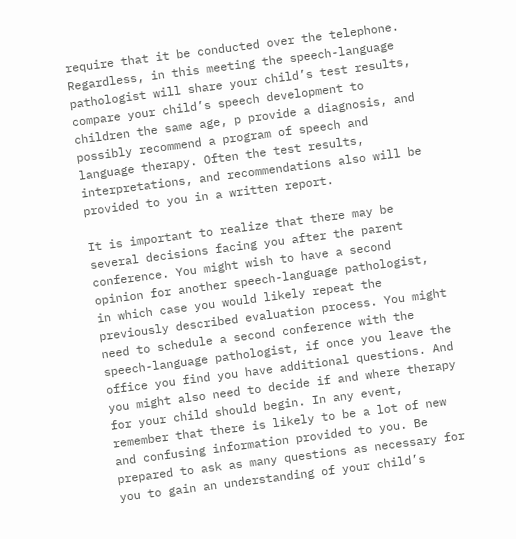require that it be conducted over the telephone. Regardless, in this meeting the speech-language pathologist will share your child’s test results, compare your child’s speech development to children the same age, p provide a diagnosis, and possibly recommend a program of speech and language therapy. Often the test results, interpretations, and recommendations also will be provided to you in a written report.

It is important to realize that there may be several decisions facing you after the parent conference. You might wish to have a second opinion for another speech-language pathologist, in which case you would likely repeat the previously described evaluation process. You might need to schedule a second conference with the speech-language pathologist, if once you leave the office you find you have additional questions. And you might also need to decide if and where therapy for your child should begin. In any event, remember that there is likely to be a lot of new and confusing information provided to you. Be prepared to ask as many questions as necessary for you to gain an understanding of your child’s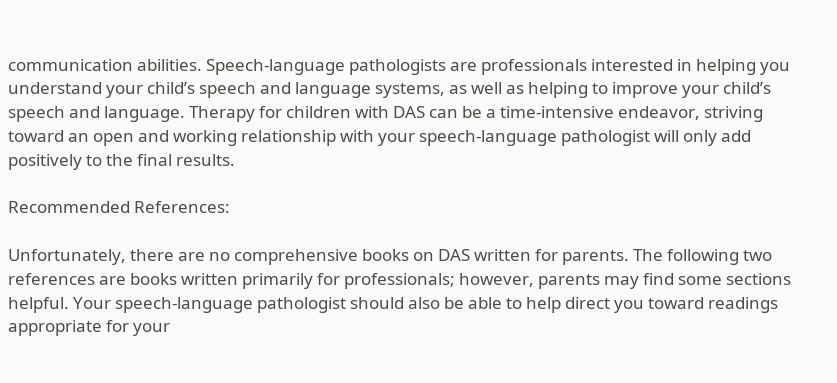communication abilities. Speech-language pathologists are professionals interested in helping you understand your child’s speech and language systems, as well as helping to improve your child’s speech and language. Therapy for children with DAS can be a time-intensive endeavor, striving toward an open and working relationship with your speech-language pathologist will only add positively to the final results.

Recommended References:

Unfortunately, there are no comprehensive books on DAS written for parents. The following two references are books written primarily for professionals; however, parents may find some sections helpful. Your speech-language pathologist should also be able to help direct you toward readings appropriate for your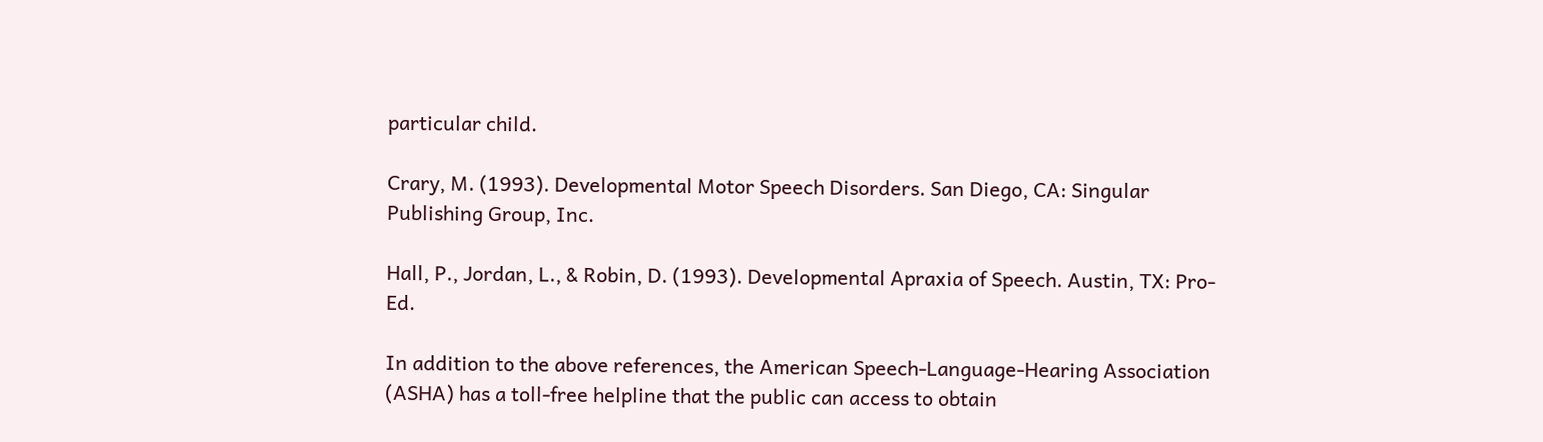particular child.

Crary, M. (1993). Developmental Motor Speech Disorders. San Diego, CA: Singular Publishing Group, Inc.

Hall, P., Jordan, L., & Robin, D. (1993). Developmental Apraxia of Speech. Austin, TX: Pro-Ed.

In addition to the above references, the American Speech-Language-Hearing Association (ASHA) has a toll-free helpline that the public can access to obtain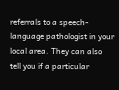referrals to a speech-language pathologist in your local area. They can also tell you if a particular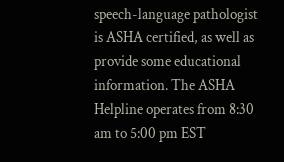speech-language pathologist is ASHA certified, as well as provide some educational information. The ASHA Helpline operates from 8:30 am to 5:00 pm EST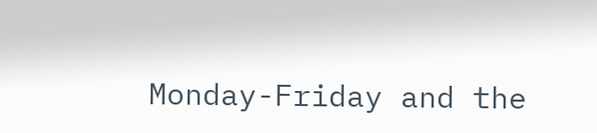Monday-Friday and the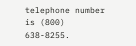telephone number is (800) 638-8255.